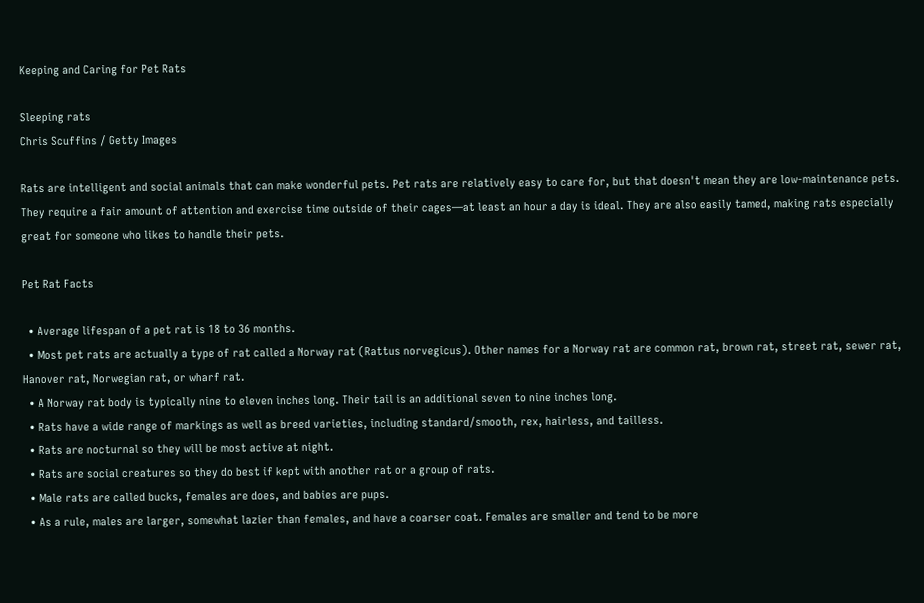Keeping and Caring for Pet Rats

Sleeping rats
Chris Scuffins / Getty Images

Rats are intelligent and social animals that can make wonderful pets. Pet rats are relatively easy to care for, but that doesn't mean they are low-maintenance pets. They require a fair amount of attention and exercise time outside of their cages—at least an hour a day is ideal. They are also easily tamed, making rats especially great for someone who likes to handle their pets.

Pet Rat Facts

  • Average lifespan of a pet rat is 18 to 36 months.
  • Most pet rats are actually a type of rat called a Norway rat (Rattus norvegicus). Other names for a Norway rat are common rat, brown rat, street rat, sewer rat, Hanover rat, Norwegian rat, or wharf rat.
  • A Norway rat body is typically nine to eleven inches long. Their tail is an additional seven to nine inches long.
  • Rats have a wide range of markings as well as breed varieties, including standard/smooth, rex, hairless, and tailless.
  • Rats are nocturnal so they will be most active at night.
  • Rats are social creatures so they do best if kept with another rat or a group of rats.
  • Male rats are called bucks, females are does, and babies are pups.
  • As a rule, males are larger, somewhat lazier than females, and have a coarser coat. Females are smaller and tend to be more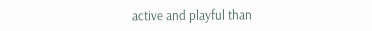active and playful than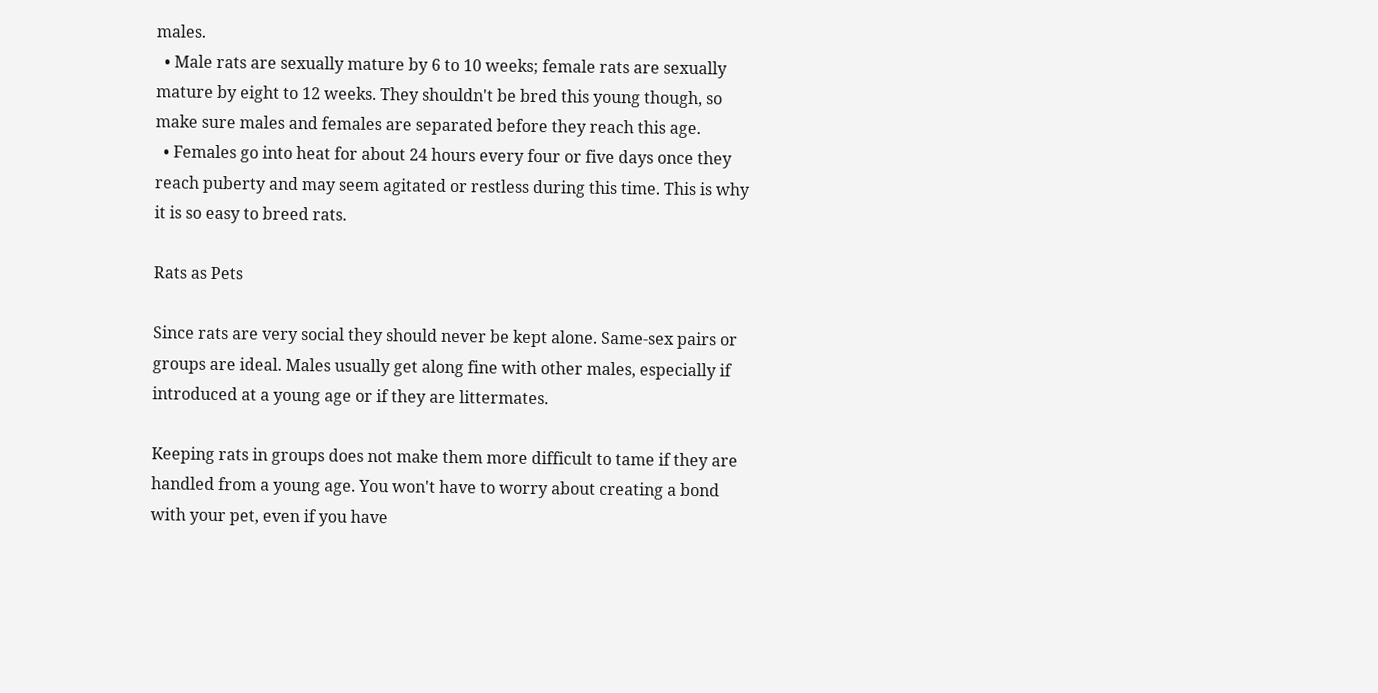males.
  • Male rats are sexually mature by 6 to 10 weeks; female rats are sexually mature by eight to 12 weeks. They shouldn't be bred this young though, so make sure males and females are separated before they reach this age.
  • Females go into heat for about 24 hours every four or five days once they reach puberty and may seem agitated or restless during this time. This is why it is so easy to breed rats.

Rats as Pets

Since rats are very social they should never be kept alone. Same-sex pairs or groups are ideal. Males usually get along fine with other males, especially if introduced at a young age or if they are littermates.

Keeping rats in groups does not make them more difficult to tame if they are handled from a young age. You won't have to worry about creating a bond with your pet, even if you have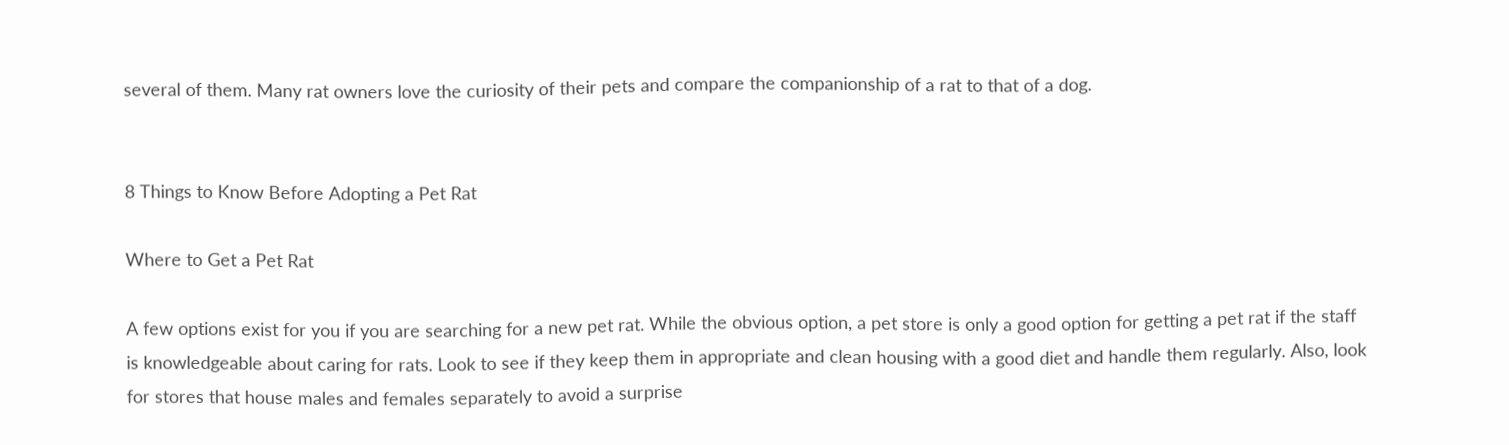several of them. Many rat owners love the curiosity of their pets and compare the companionship of a rat to that of a dog.


8 Things to Know Before Adopting a Pet Rat

Where to Get a Pet Rat

A few options exist for you if you are searching for a new pet rat. While the obvious option, a pet store is only a good option for getting a pet rat if the staff is knowledgeable about caring for rats. Look to see if they keep them in appropriate and clean housing with a good diet and handle them regularly. Also, look for stores that house males and females separately to avoid a surprise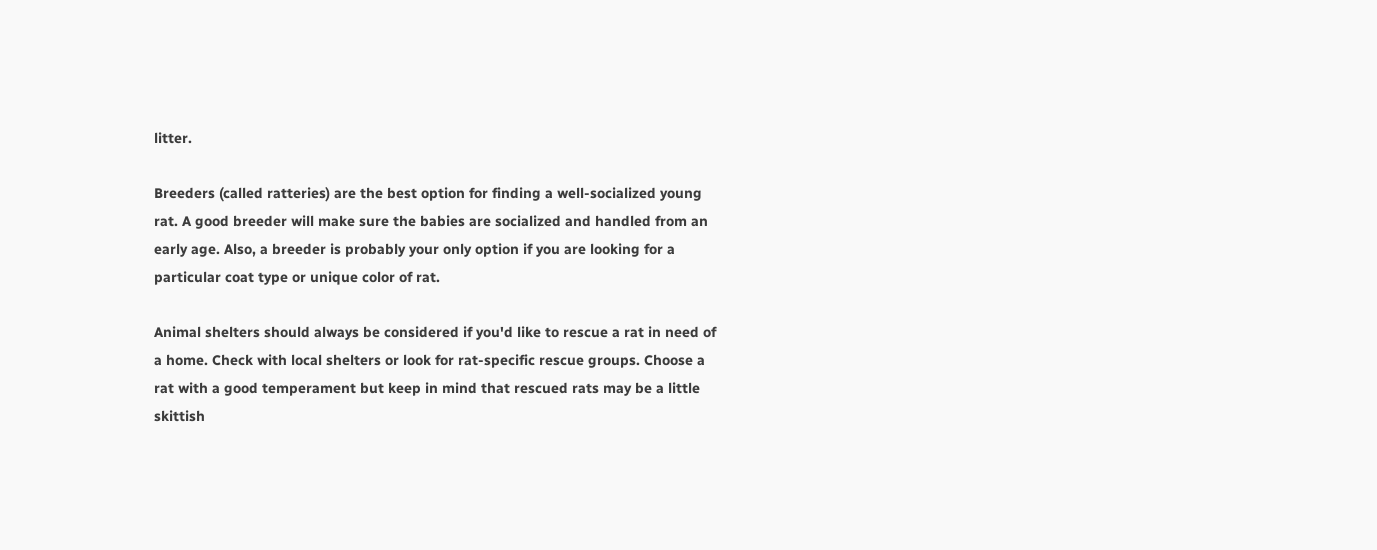litter.

Breeders (called ratteries) are the best option for finding a well-socialized young rat. A good breeder will make sure the babies are socialized and handled from an early age. Also, a breeder is probably your only option if you are looking for a particular coat type or unique color of rat.

Animal shelters should always be considered if you'd like to rescue a rat in need of a home. Check with local shelters or look for rat-specific rescue groups. Choose a rat with a good temperament but keep in mind that rescued rats may be a little skittish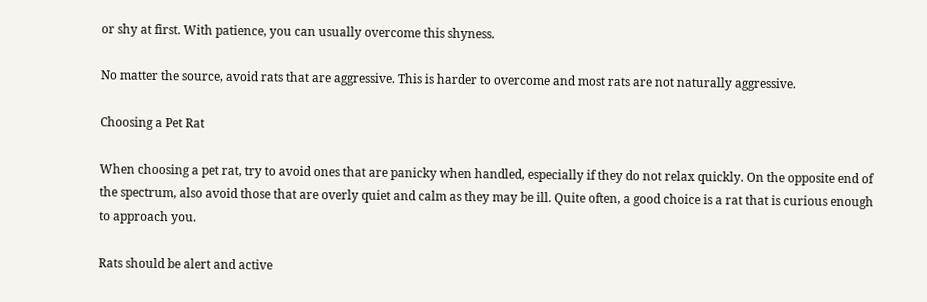or shy at first. With patience, you can usually overcome this shyness.

No matter the source, avoid rats that are aggressive. This is harder to overcome and most rats are not naturally aggressive.

Choosing a Pet Rat

When choosing a pet rat, try to avoid ones that are panicky when handled, especially if they do not relax quickly. On the opposite end of the spectrum, also avoid those that are overly quiet and calm as they may be ill. Quite often, a good choice is a rat that is curious enough to approach you.

Rats should be alert and active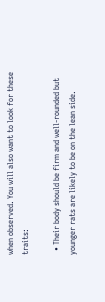when observed. You will also want to look for these traits:

  • Their body should be firm and well-rounded but younger rats are likely to be on the lean side.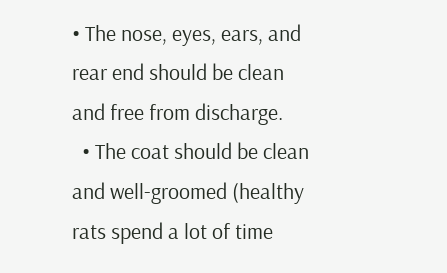• The nose, eyes, ears, and rear end should be clean and free from discharge.
  • The coat should be clean and well-groomed (healthy rats spend a lot of time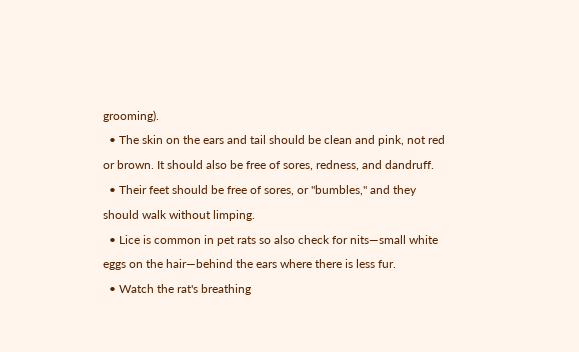grooming).
  • The skin on the ears and tail should be clean and pink, not red or brown. It should also be free of sores, redness, and dandruff.
  • Their feet should be free of sores, or "bumbles," and they should walk without limping.
  • Lice is common in pet rats so also check for nits—small white eggs on the hair—behind the ears where there is less fur.
  • Watch the rat's breathing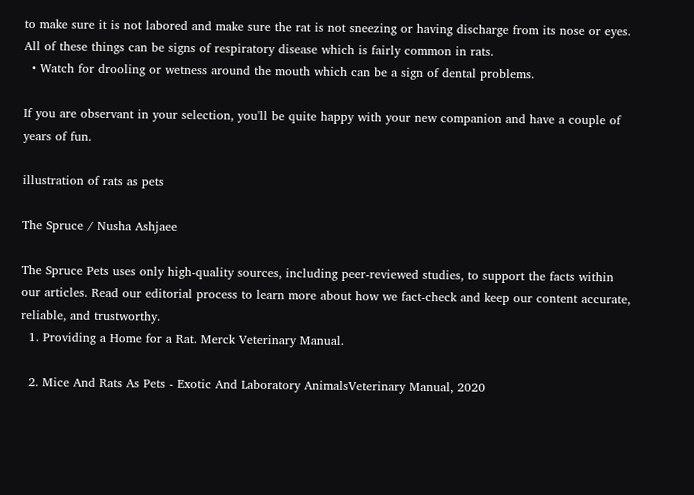to make sure it is not labored and make sure the rat is not sneezing or having discharge from its nose or eyes. All of these things can be signs of respiratory disease which is fairly common in rats.
  • Watch for drooling or wetness around the mouth which can be a sign of dental problems.

If you are observant in your selection, you'll be quite happy with your new companion and have a couple of years of fun.

illustration of rats as pets

The Spruce / Nusha Ashjaee

The Spruce Pets uses only high-quality sources, including peer-reviewed studies, to support the facts within our articles. Read our editorial process to learn more about how we fact-check and keep our content accurate, reliable, and trustworthy.
  1. Providing a Home for a Rat. Merck Veterinary Manual.

  2. Mice And Rats As Pets - Exotic And Laboratory AnimalsVeterinary Manual, 2020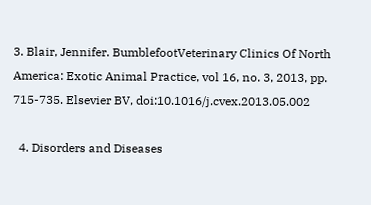3. Blair, Jennifer. BumblefootVeterinary Clinics Of North America: Exotic Animal Practice, vol 16, no. 3, 2013, pp. 715-735. Elsevier BV, doi:10.1016/j.cvex.2013.05.002

  4. Disorders and Diseases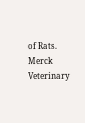of Rats. Merck Veterinary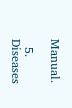Manual.

  5. Diseases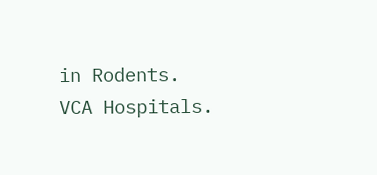in Rodents. VCA Hospitals.